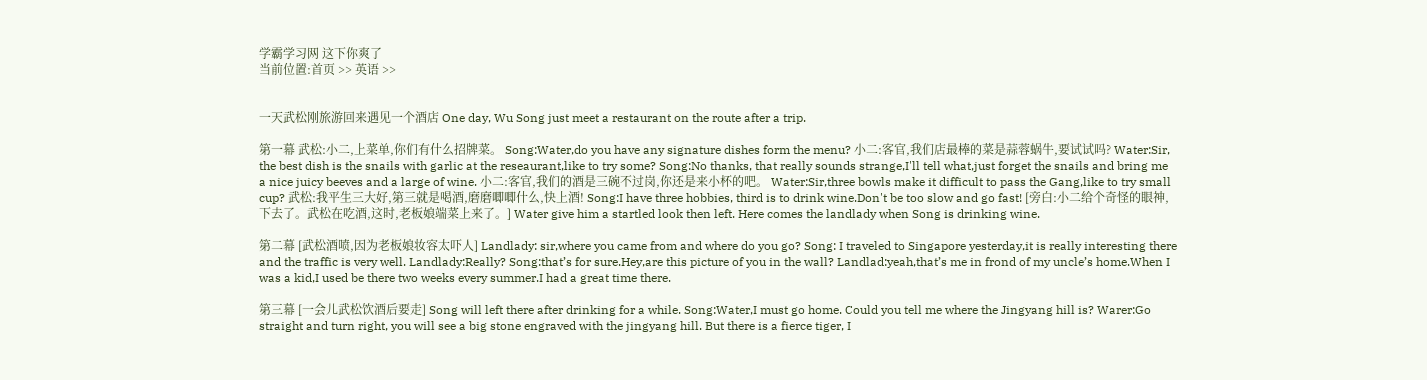学霸学习网 这下你爽了
当前位置:首页 >> 英语 >>


一天武松刚旅游回来遇见一个酒店 One day, Wu Song just meet a restaurant on the route after a trip.

第一幕 武松:小二,上菜单,你们有什么招牌菜。 Song:Water,do you have any signature dishes form the menu? 小二:客官,我们店最棒的菜是蒜蓉蜗牛,要试试吗? Water:Sir, the best dish is the snails with garlic at the reseaurant,like to try some? Song:No thanks, that really sounds strange,I'll tell what,just forget the snails and bring me a nice juicy beeves and a large of wine. 小二:客官,我们的酒是三碗不过岗,你还是来小杯的吧。 Water:Sir,three bowls make it difficult to pass the Gang,like to try small cup? 武松:我平生三大好,第三就是喝酒,磨磨唧唧什么,快上酒! Song:I have three hobbies, third is to drink wine.Don't be too slow and go fast! [旁白:小二给个奇怪的眼神,下去了。武松在吃酒,这时,老板娘端菜上来了。] Water give him a startled look then left. Here comes the landlady when Song is drinking wine.

第二幕 [武松酒喷,因为老板娘妆容太吓人] Landlady: sir,where you came from and where do you go? Song: I traveled to Singapore yesterday,it is really interesting there and the traffic is very well. Landlady:Really? Song:that’s for sure.Hey,are this picture of you in the wall? Landlad:yeah,that’s me in frond of my uncle’s home.When I was a kid,I used be there two weeks every summer.I had a great time there.

第三幕 [一会儿武松饮酒后要走] Song will left there after drinking for a while. Song:Water,I must go home. Could you tell me where the Jingyang hill is? Warer:Go straight and turn right, you will see a big stone engraved with the jingyang hill. But there is a fierce tiger, I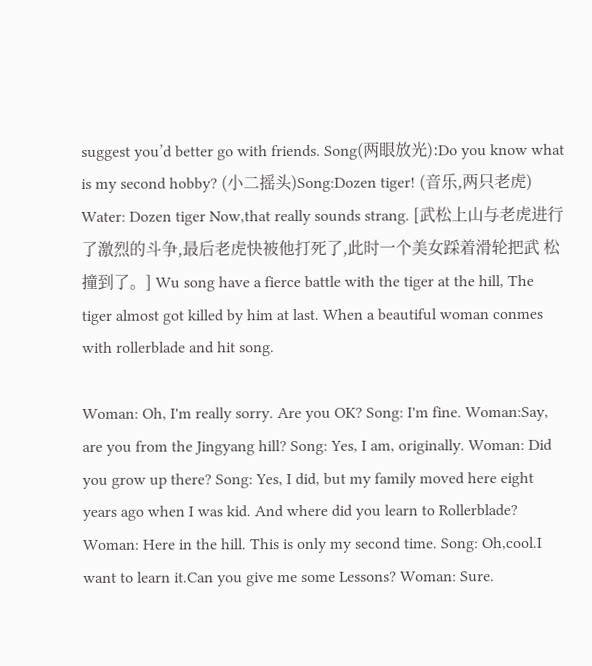suggest you’d better go with friends. Song(两眼放光):Do you know what is my second hobby? (小二摇头)Song:Dozen tiger! (音乐,两只老虎) Water: Dozen tiger Now,that really sounds strang. [武松上山与老虎进行了激烈的斗争,最后老虎快被他打死了,此时一个美女踩着滑轮把武 松撞到了。] Wu song have a fierce battle with the tiger at the hill, The tiger almost got killed by him at last. When a beautiful woman conmes with rollerblade and hit song.

Woman: Oh, I'm really sorry. Are you OK? Song: I'm fine. Woman:Say, are you from the Jingyang hill? Song: Yes, I am, originally. Woman: Did you grow up there? Song: Yes, I did, but my family moved here eight years ago when I was kid. And where did you learn to Rollerblade? Woman: Here in the hill. This is only my second time. Song: Oh,cool.I want to learn it.Can you give me some Lessons? Woman: Sure.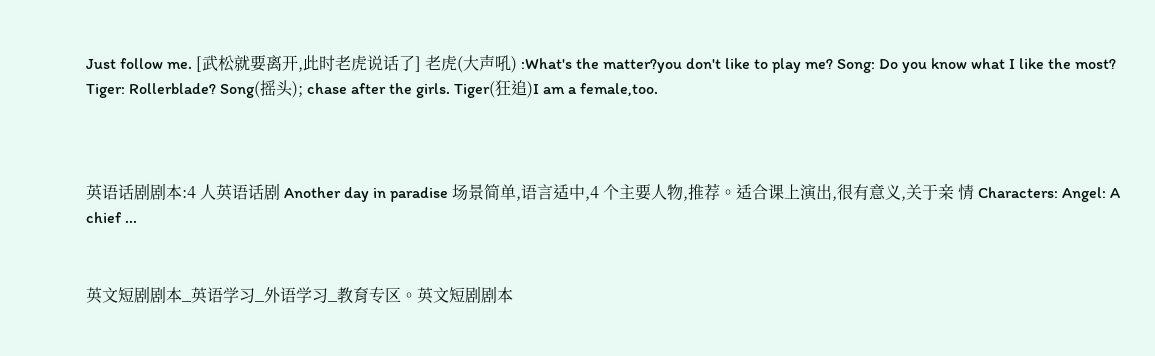Just follow me. [武松就要离开,此时老虎说话了] 老虎(大声吼) :What's the matter?you don't like to play me? Song: Do you know what I like the most? Tiger: Rollerblade? Song(摇头); chase after the girls. Tiger(狂追)I am a female,too.



英语话剧剧本:4 人英语话剧 Another day in paradise 场景简单,语言适中,4 个主要人物,推荐。适合课上演出,很有意义,关于亲 情 Characters: Angel: A chief ...


英文短剧剧本_英语学习_外语学习_教育专区。英文短剧剧本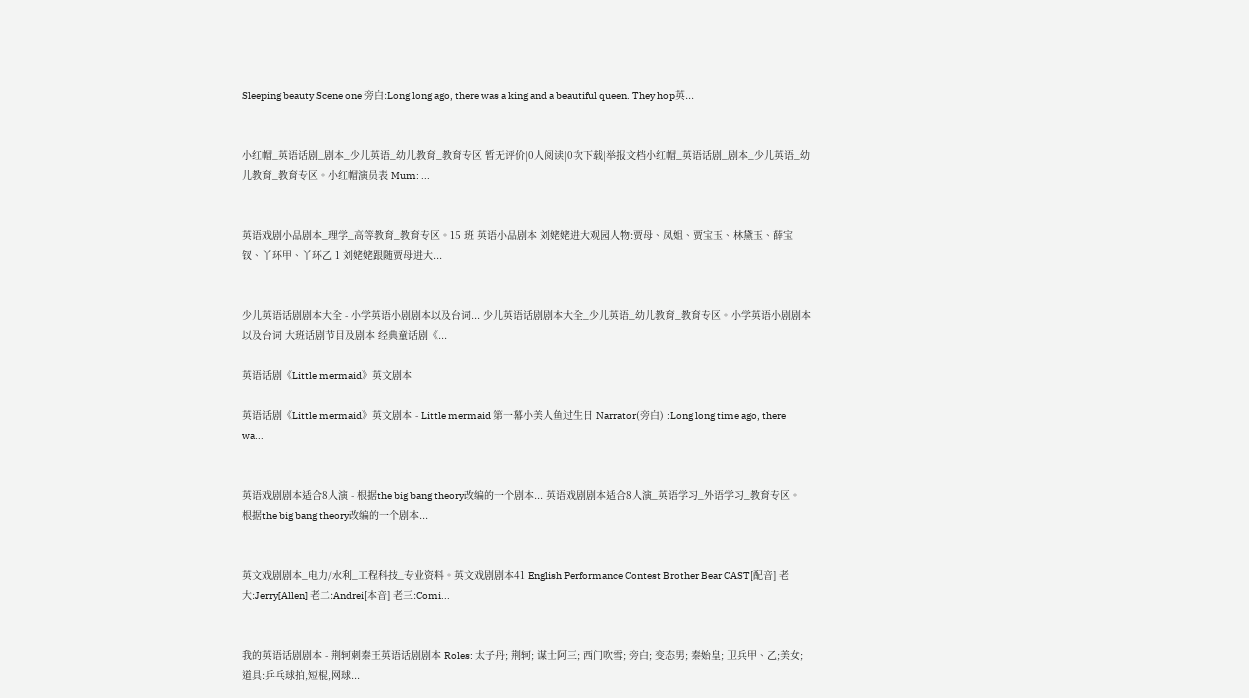Sleeping beauty Scene one 旁白:Long long ago, there was a king and a beautiful queen. They hop英...


小红帽_英语话剧_剧本_少儿英语_幼儿教育_教育专区 暂无评价|0人阅读|0次下载|举报文档小红帽_英语话剧_剧本_少儿英语_幼儿教育_教育专区。小红帽演员表 Mum: ...


英语戏剧小品剧本_理学_高等教育_教育专区。15 班 英语小品剧本 刘姥姥进大观园人物:贾母、凤姐、贾宝玉、林黛玉、薛宝钗、丫环甲、丫环乙 1 刘姥姥跟随贾母进大...


少儿英语话剧剧本大全 - 小学英语小剧剧本以及台词... 少儿英语话剧剧本大全_少儿英语_幼儿教育_教育专区。小学英语小剧剧本以及台词 大班话剧节目及剧本 经典童话剧《...

英语话剧《Little mermaid》英文剧本

英语话剧《Little mermaid》英文剧本 - Little mermaid 第一幕小美人鱼过生日 Narrator(旁白) :Long long time ago, there wa...


英语戏剧剧本适合8人演 - 根据the big bang theory改编的一个剧本... 英语戏剧剧本适合8人演_英语学习_外语学习_教育专区。根据the big bang theory改编的一个剧本...


英文戏剧剧本_电力/水利_工程科技_专业资料。英文戏剧剧本41 English Performance Contest Brother Bear CAST[配音] 老大:Jerry[Allen] 老二:Andrei[本音] 老三:Comi...


我的英语话剧剧本 - 荆轲刺秦王英语话剧剧本 Roles: 太子丹; 荆轲; 谋士阿三; 西门吹雪; 旁白; 变态男; 秦始皇; 卫兵甲、乙;美女; 道具:乒乓球拍,短棍,网球...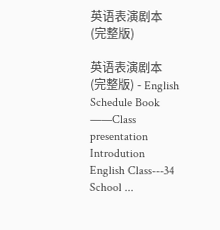英语表演剧本 (完整版)

英语表演剧本 (完整版) - English Schedule Book ——Class presentation Introdution English Class---34 School ...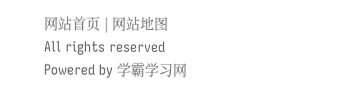网站首页 | 网站地图
All rights reserved Powered by 学霸学习网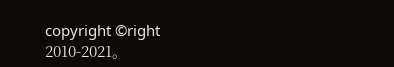copyright ©right 2010-2021。